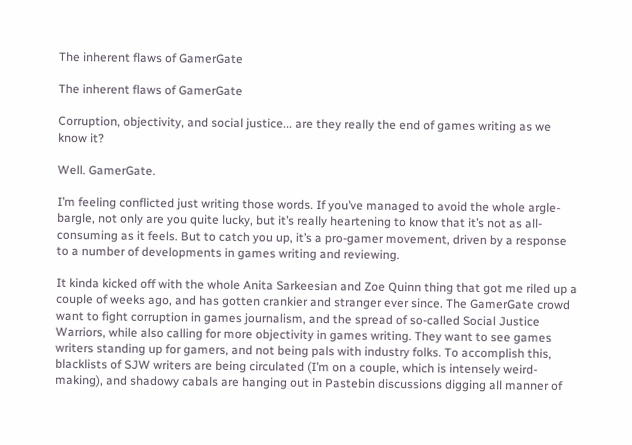The inherent flaws of GamerGate

The inherent flaws of GamerGate

Corruption, objectivity, and social justice... are they really the end of games writing as we know it?

Well. GamerGate.

I’m feeling conflicted just writing those words. If you’ve managed to avoid the whole argle-bargle, not only are you quite lucky, but it’s really heartening to know that it’s not as all-consuming as it feels. But to catch you up, it’s a pro-gamer movement, driven by a response to a number of developments in games writing and reviewing.

It kinda kicked off with the whole Anita Sarkeesian and Zoe Quinn thing that got me riled up a couple of weeks ago, and has gotten crankier and stranger ever since. The GamerGate crowd want to fight corruption in games journalism, and the spread of so-called Social Justice Warriors, while also calling for more objectivity in games writing. They want to see games writers standing up for gamers, and not being pals with industry folks. To accomplish this, blacklists of SJW writers are being circulated (I’m on a couple, which is intensely weird-making), and shadowy cabals are hanging out in Pastebin discussions digging all manner of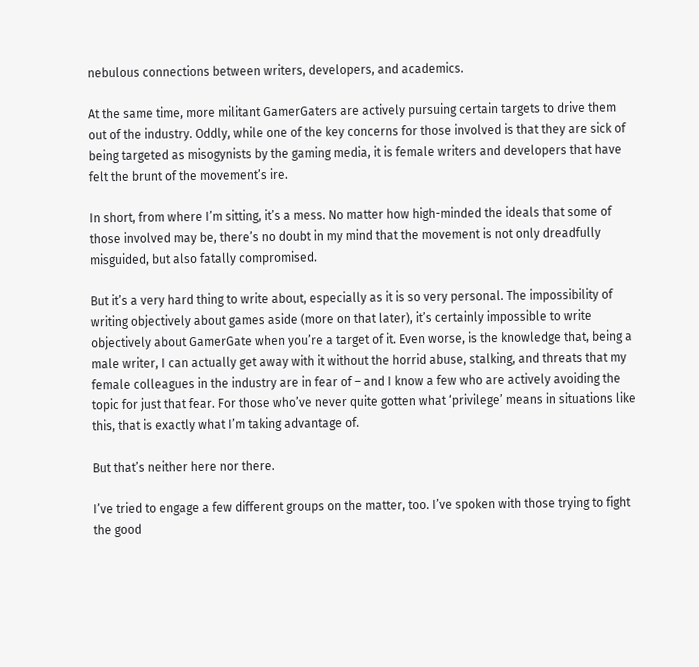nebulous connections between writers, developers, and academics.

At the same time, more militant GamerGaters are actively pursuing certain targets to drive them out of the industry. Oddly, while one of the key concerns for those involved is that they are sick of being targeted as misogynists by the gaming media, it is female writers and developers that have felt the brunt of the movement’s ire.

In short, from where I’m sitting, it’s a mess. No matter how high-minded the ideals that some of those involved may be, there’s no doubt in my mind that the movement is not only dreadfully misguided, but also fatally compromised.

But it’s a very hard thing to write about, especially as it is so very personal. The impossibility of writing objectively about games aside (more on that later), it’s certainly impossible to write objectively about GamerGate when you’re a target of it. Even worse, is the knowledge that, being a male writer, I can actually get away with it without the horrid abuse, stalking, and threats that my female colleagues in the industry are in fear of – and I know a few who are actively avoiding the topic for just that fear. For those who’ve never quite gotten what ‘privilege’ means in situations like this, that is exactly what I’m taking advantage of.

But that’s neither here nor there.

I’ve tried to engage a few different groups on the matter, too. I’ve spoken with those trying to fight the good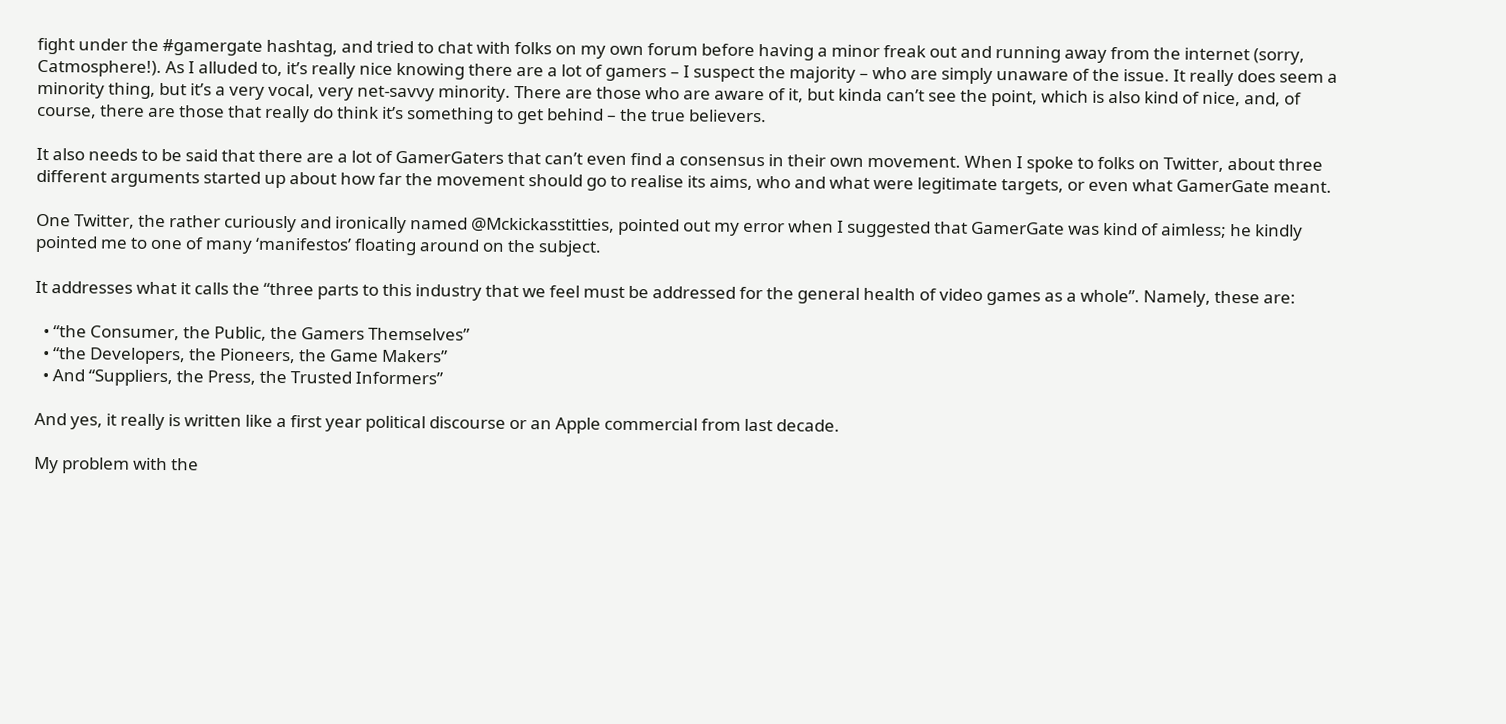fight under the #gamergate hashtag, and tried to chat with folks on my own forum before having a minor freak out and running away from the internet (sorry, Catmosphere!). As I alluded to, it’s really nice knowing there are a lot of gamers – I suspect the majority – who are simply unaware of the issue. It really does seem a minority thing, but it’s a very vocal, very net-savvy minority. There are those who are aware of it, but kinda can’t see the point, which is also kind of nice, and, of course, there are those that really do think it’s something to get behind – the true believers.

It also needs to be said that there are a lot of GamerGaters that can’t even find a consensus in their own movement. When I spoke to folks on Twitter, about three different arguments started up about how far the movement should go to realise its aims, who and what were legitimate targets, or even what GamerGate meant.

One Twitter, the rather curiously and ironically named @Mckickasstitties, pointed out my error when I suggested that GamerGate was kind of aimless; he kindly pointed me to one of many ‘manifestos’ floating around on the subject.

It addresses what it calls the “three parts to this industry that we feel must be addressed for the general health of video games as a whole”. Namely, these are:

  • “the Consumer, the Public, the Gamers Themselves”
  • “the Developers, the Pioneers, the Game Makers”
  • And “Suppliers, the Press, the Trusted Informers”

And yes, it really is written like a first year political discourse or an Apple commercial from last decade.

My problem with the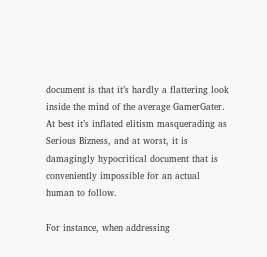document is that it’s hardly a flattering look inside the mind of the average GamerGater. At best it’s inflated elitism masquerading as Serious Bizness, and at worst, it is damagingly hypocritical document that is conveniently impossible for an actual human to follow.

For instance, when addressing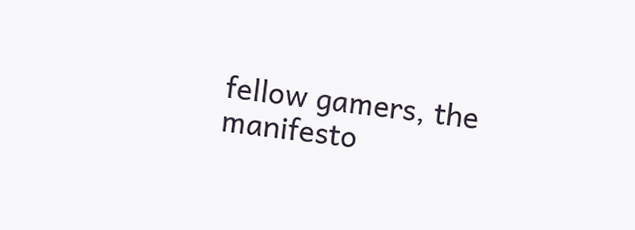fellow gamers, the manifesto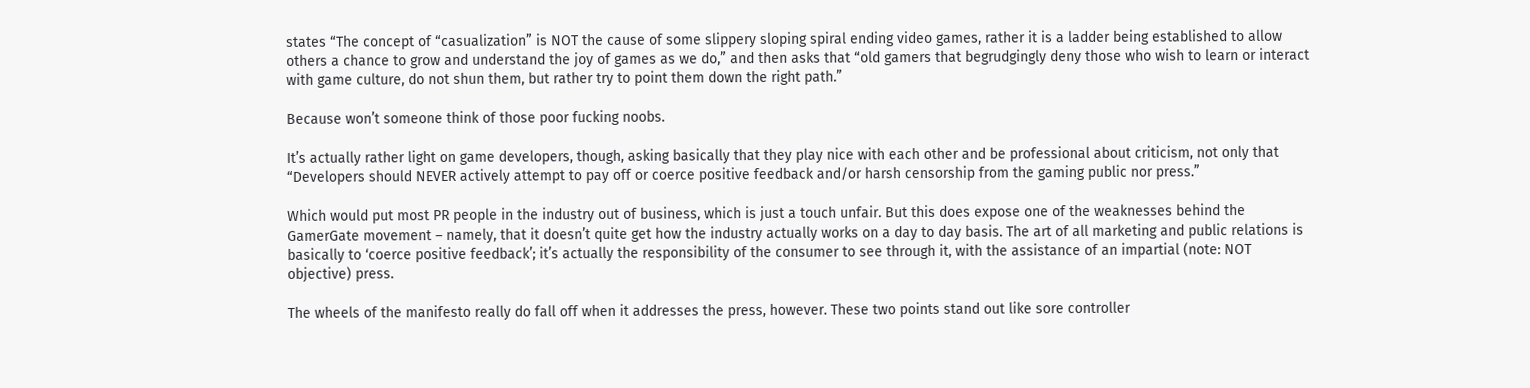states “The concept of “casualization” is NOT the cause of some slippery sloping spiral ending video games, rather it is a ladder being established to allow others a chance to grow and understand the joy of games as we do,” and then asks that “old gamers that begrudgingly deny those who wish to learn or interact with game culture, do not shun them, but rather try to point them down the right path.”

Because won’t someone think of those poor fucking noobs.

It’s actually rather light on game developers, though, asking basically that they play nice with each other and be professional about criticism, not only that “Developers should NEVER actively attempt to pay off or coerce positive feedback and/or harsh censorship from the gaming public nor press.”

Which would put most PR people in the industry out of business, which is just a touch unfair. But this does expose one of the weaknesses behind the GamerGate movement – namely, that it doesn’t quite get how the industry actually works on a day to day basis. The art of all marketing and public relations is basically to ‘coerce positive feedback’; it’s actually the responsibility of the consumer to see through it, with the assistance of an impartial (note: NOT objective) press.

The wheels of the manifesto really do fall off when it addresses the press, however. These two points stand out like sore controller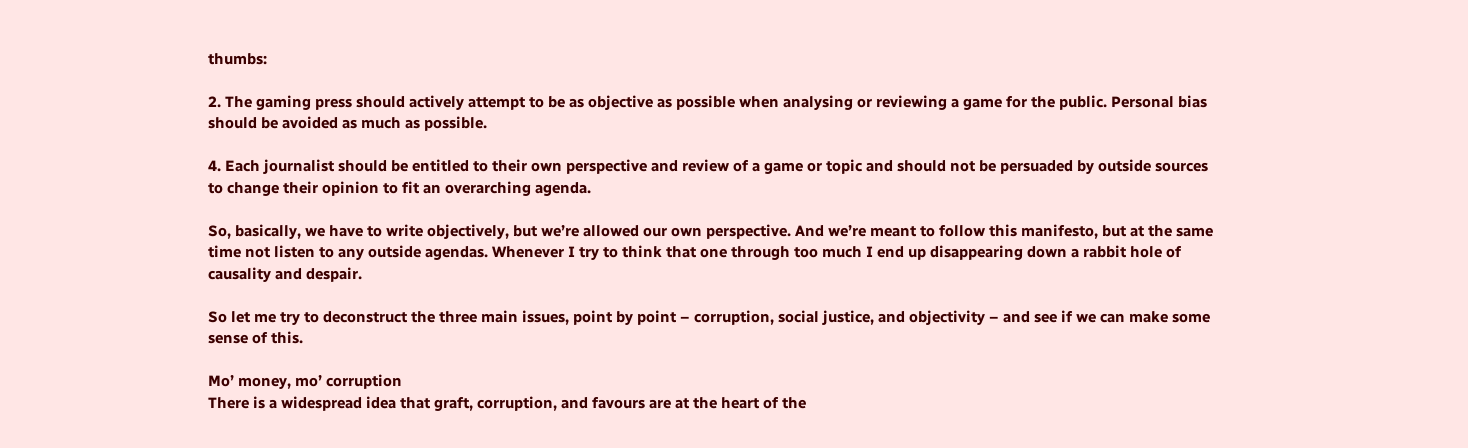thumbs:

2. The gaming press should actively attempt to be as objective as possible when analysing or reviewing a game for the public. Personal bias should be avoided as much as possible.

4. Each journalist should be entitled to their own perspective and review of a game or topic and should not be persuaded by outside sources to change their opinion to fit an overarching agenda.

So, basically, we have to write objectively, but we’re allowed our own perspective. And we’re meant to follow this manifesto, but at the same time not listen to any outside agendas. Whenever I try to think that one through too much I end up disappearing down a rabbit hole of causality and despair.

So let me try to deconstruct the three main issues, point by point – corruption, social justice, and objectivity – and see if we can make some sense of this.

Mo’ money, mo’ corruption
There is a widespread idea that graft, corruption, and favours are at the heart of the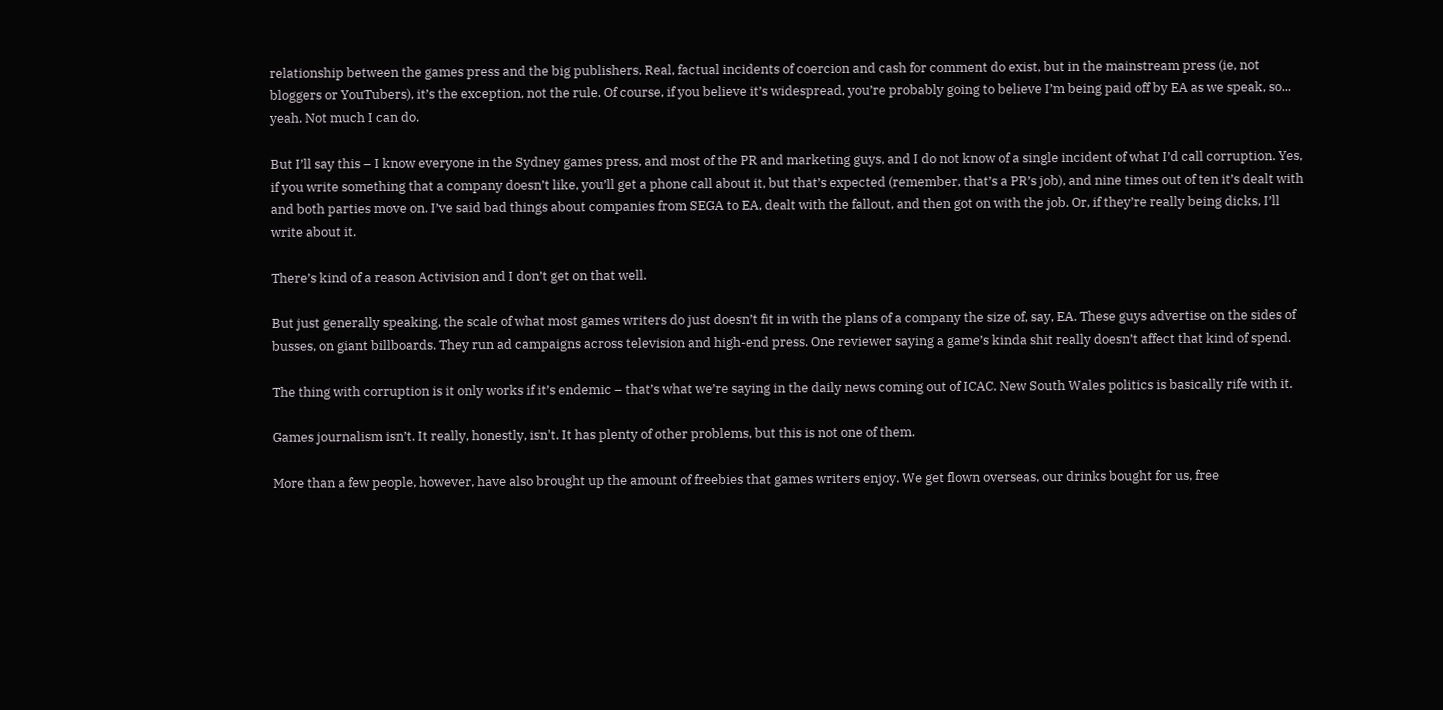relationship between the games press and the big publishers. Real, factual incidents of coercion and cash for comment do exist, but in the mainstream press (ie, not bloggers or YouTubers), it’s the exception, not the rule. Of course, if you believe it’s widespread, you’re probably going to believe I’m being paid off by EA as we speak, so... yeah. Not much I can do.

But I’ll say this – I know everyone in the Sydney games press, and most of the PR and marketing guys, and I do not know of a single incident of what I’d call corruption. Yes, if you write something that a company doesn’t like, you’ll get a phone call about it, but that’s expected (remember, that’s a PR’s job), and nine times out of ten it’s dealt with and both parties move on. I’ve said bad things about companies from SEGA to EA, dealt with the fallout, and then got on with the job. Or, if they’re really being dicks, I’ll write about it.

There’s kind of a reason Activision and I don’t get on that well.

But just generally speaking, the scale of what most games writers do just doesn’t fit in with the plans of a company the size of, say, EA. These guys advertise on the sides of busses, on giant billboards. They run ad campaigns across television and high-end press. One reviewer saying a game’s kinda shit really doesn’t affect that kind of spend.

The thing with corruption is it only works if it’s endemic – that’s what we’re saying in the daily news coming out of ICAC. New South Wales politics is basically rife with it.

Games journalism isn’t. It really, honestly, isn't. It has plenty of other problems, but this is not one of them.

More than a few people, however, have also brought up the amount of freebies that games writers enjoy. We get flown overseas, our drinks bought for us, free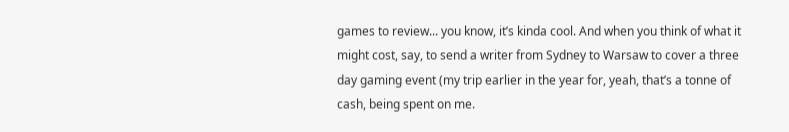games to review... you know, it’s kinda cool. And when you think of what it might cost, say, to send a writer from Sydney to Warsaw to cover a three day gaming event (my trip earlier in the year for, yeah, that’s a tonne of cash, being spent on me.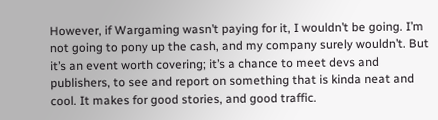However, if Wargaming wasn’t paying for it, I wouldn’t be going. I’m not going to pony up the cash, and my company surely wouldn’t. But it’s an event worth covering; it’s a chance to meet devs and publishers, to see and report on something that is kinda neat and cool. It makes for good stories, and good traffic.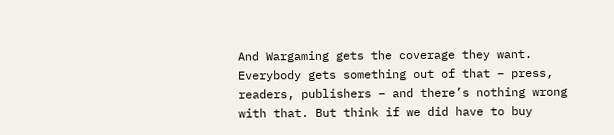And Wargaming gets the coverage they want. Everybody gets something out of that – press, readers, publishers – and there’s nothing wrong with that. But think if we did have to buy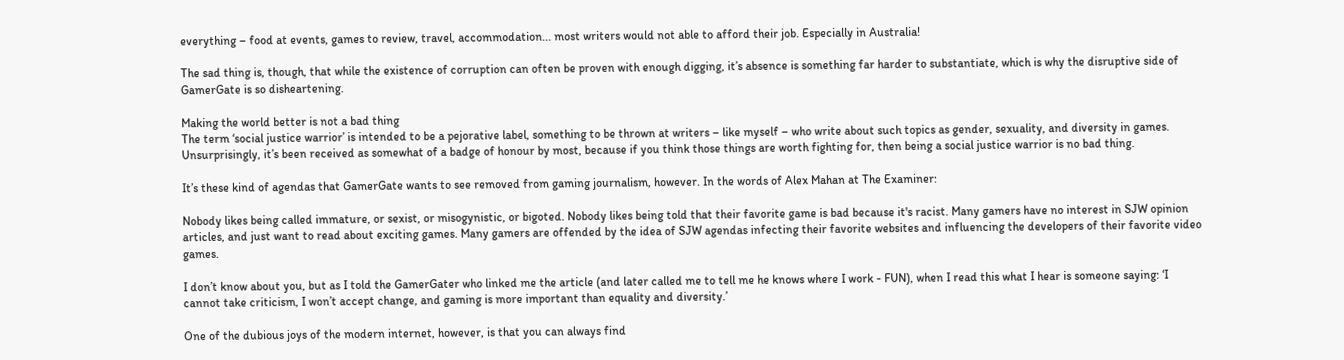everything – food at events, games to review, travel, accommodation... most writers would not able to afford their job. Especially in Australia!

The sad thing is, though, that while the existence of corruption can often be proven with enough digging, it’s absence is something far harder to substantiate, which is why the disruptive side of GamerGate is so disheartening.

Making the world better is not a bad thing
The term ‘social justice warrior’ is intended to be a pejorative label, something to be thrown at writers – like myself – who write about such topics as gender, sexuality, and diversity in games. Unsurprisingly, it’s been received as somewhat of a badge of honour by most, because if you think those things are worth fighting for, then being a social justice warrior is no bad thing.

It’s these kind of agendas that GamerGate wants to see removed from gaming journalism, however. In the words of Alex Mahan at The Examiner:

Nobody likes being called immature, or sexist, or misogynistic, or bigoted. Nobody likes being told that their favorite game is bad because it's racist. Many gamers have no interest in SJW opinion articles, and just want to read about exciting games. Many gamers are offended by the idea of SJW agendas infecting their favorite websites and influencing the developers of their favorite video games.

I don’t know about you, but as I told the GamerGater who linked me the article (and later called me to tell me he knows where I work - FUN), when I read this what I hear is someone saying: ‘I cannot take criticism, I won’t accept change, and gaming is more important than equality and diversity.’

One of the dubious joys of the modern internet, however, is that you can always find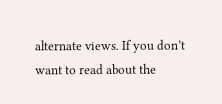alternate views. If you don’t want to read about the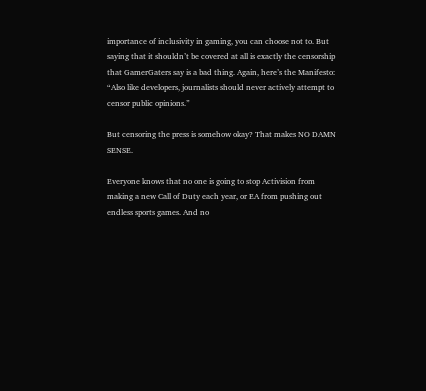importance of inclusivity in gaming, you can choose not to. But saying that it shouldn’t be covered at all is exactly the censorship that GamerGaters say is a bad thing. Again, here’s the Manifesto: “Also like developers, journalists should never actively attempt to censor public opinions.”

But censoring the press is somehow okay? That makes NO DAMN SENSE.

Everyone knows that no one is going to stop Activision from making a new Call of Duty each year, or EA from pushing out endless sports games. And no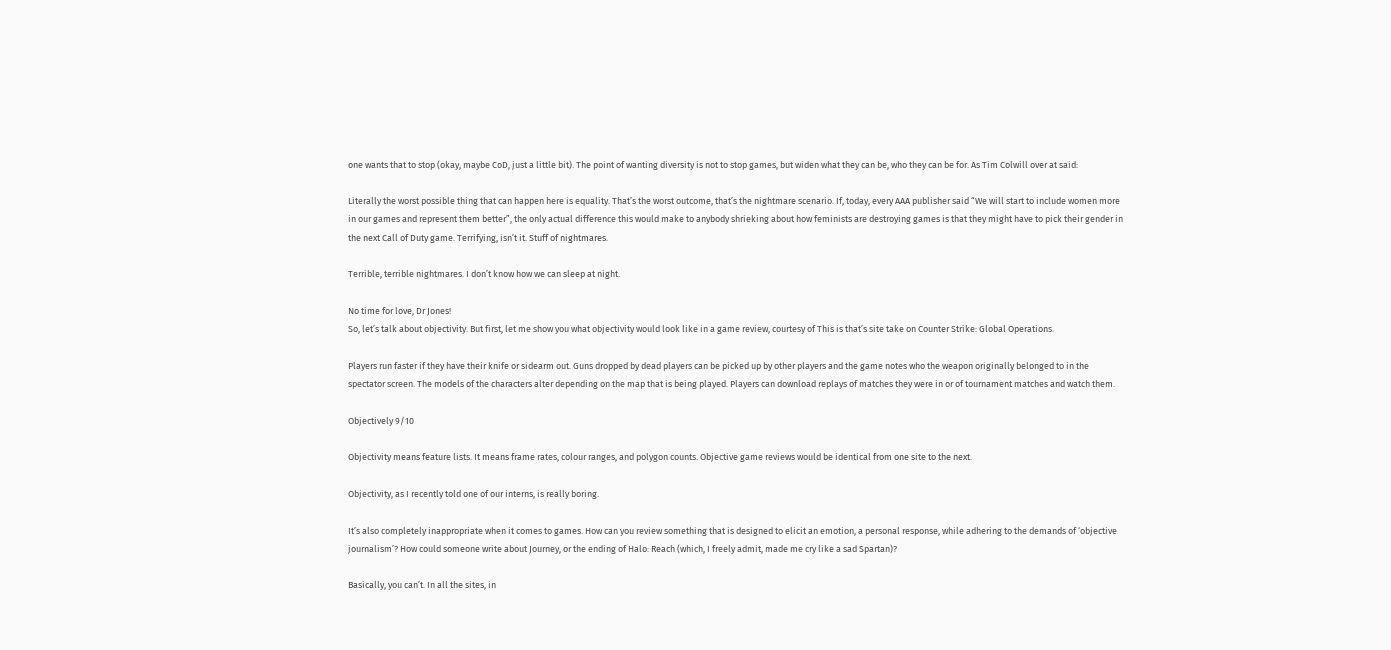one wants that to stop (okay, maybe CoD, just a little bit). The point of wanting diversity is not to stop games, but widen what they can be, who they can be for. As Tim Colwill over at said:

Literally the worst possible thing that can happen here is equality. That’s the worst outcome, that’s the nightmare scenario. If, today, every AAA publisher said “We will start to include women more in our games and represent them better”, the only actual difference this would make to anybody shrieking about how feminists are destroying games is that they might have to pick their gender in the next Call of Duty game. Terrifying, isn’t it. Stuff of nightmares.

Terrible, terrible nightmares. I don’t know how we can sleep at night.

No time for love, Dr Jones!
So, let’s talk about objectivity. But first, let me show you what objectivity would look like in a game review, courtesy of This is that’s site take on Counter Strike: Global Operations.

Players run faster if they have their knife or sidearm out. Guns dropped by dead players can be picked up by other players and the game notes who the weapon originally belonged to in the spectator screen. The models of the characters alter depending on the map that is being played. Players can download replays of matches they were in or of tournament matches and watch them.

Objectively 9/10

Objectivity means feature lists. It means frame rates, colour ranges, and polygon counts. Objective game reviews would be identical from one site to the next.

Objectivity, as I recently told one of our interns, is really boring.

It’s also completely inappropriate when it comes to games. How can you review something that is designed to elicit an emotion, a personal response, while adhering to the demands of ‘objective journalism’? How could someone write about Journey, or the ending of Halo: Reach (which, I freely admit, made me cry like a sad Spartan)?

Basically, you can’t. In all the sites, in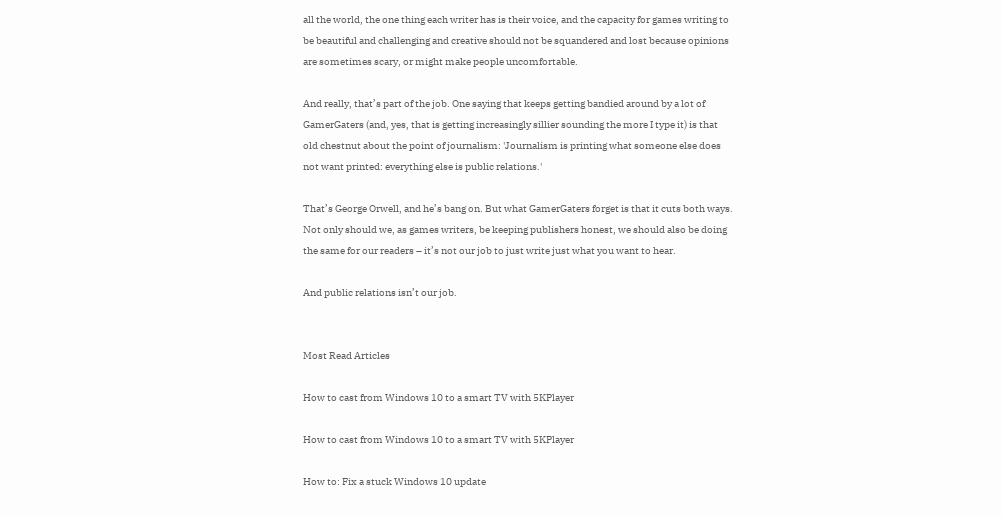all the world, the one thing each writer has is their voice, and the capacity for games writing to be beautiful and challenging and creative should not be squandered and lost because opinions are sometimes scary, or might make people uncomfortable.

And really, that’s part of the job. One saying that keeps getting bandied around by a lot of GamerGaters (and, yes, that is getting increasingly sillier sounding the more I type it) is that old chestnut about the point of journalism: 'Journalism is printing what someone else does not want printed: everything else is public relations.'

That’s George Orwell, and he’s bang on. But what GamerGaters forget is that it cuts both ways. Not only should we, as games writers, be keeping publishers honest, we should also be doing the same for our readers – it’s not our job to just write just what you want to hear.

And public relations isn’t our job.


Most Read Articles

How to cast from Windows 10 to a smart TV with 5KPlayer

How to cast from Windows 10 to a smart TV with 5KPlayer

How to: Fix a stuck Windows 10 update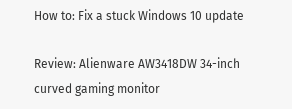How to: Fix a stuck Windows 10 update

Review: Alienware AW3418DW 34-inch curved gaming monitor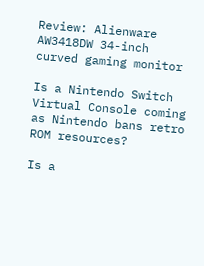Review: Alienware AW3418DW 34-inch curved gaming monitor

Is a Nintendo Switch Virtual Console coming as Nintendo bans retro ROM resources?

Is a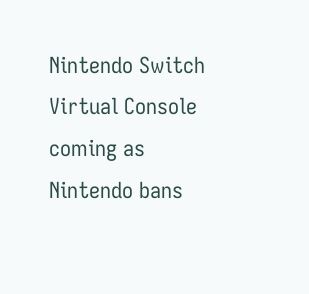Nintendo Switch Virtual Console coming as Nintendo bans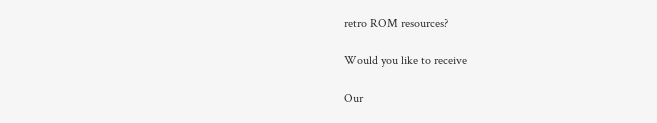retro ROM resources?

Would you like to receive

Our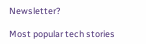Newsletter?

Most popular tech stories